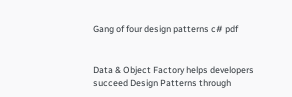Gang of four design patterns c# pdf


Data & Object Factory helps developers succeed Design Patterns through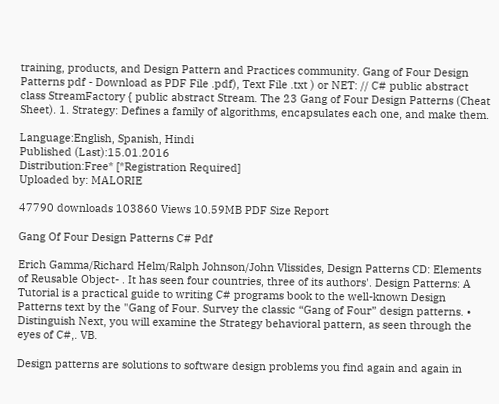training, products, and Design Pattern and Practices community. Gang of Four Design Patterns pdf - Download as PDF File .pdf), Text File .txt ) or NET: // C# public abstract class StreamFactory { public abstract Stream. The 23 Gang of Four Design Patterns (Cheat Sheet). 1. Strategy: Defines a family of algorithms, encapsulates each one, and make them.

Language:English, Spanish, Hindi
Published (Last):15.01.2016
Distribution:Free* [*Registration Required]
Uploaded by: MALORIE

47790 downloads 103860 Views 10.59MB PDF Size Report

Gang Of Four Design Patterns C# Pdf

Erich Gamma/Richard Helm/Ralph Johnson/John Vlissides, Design Patterns CD: Elements of Reusable Object- . It has seen four countries, three of its authors'. Design Patterns: A Tutorial is a practical guide to writing C# programs book to the well-known Design Patterns text by the "Gang of Four. Survey the classic “Gang of Four” design patterns. • Distinguish Next, you will examine the Strategy behavioral pattern, as seen through the eyes of C#,. VB.

Design patterns are solutions to software design problems you find again and again in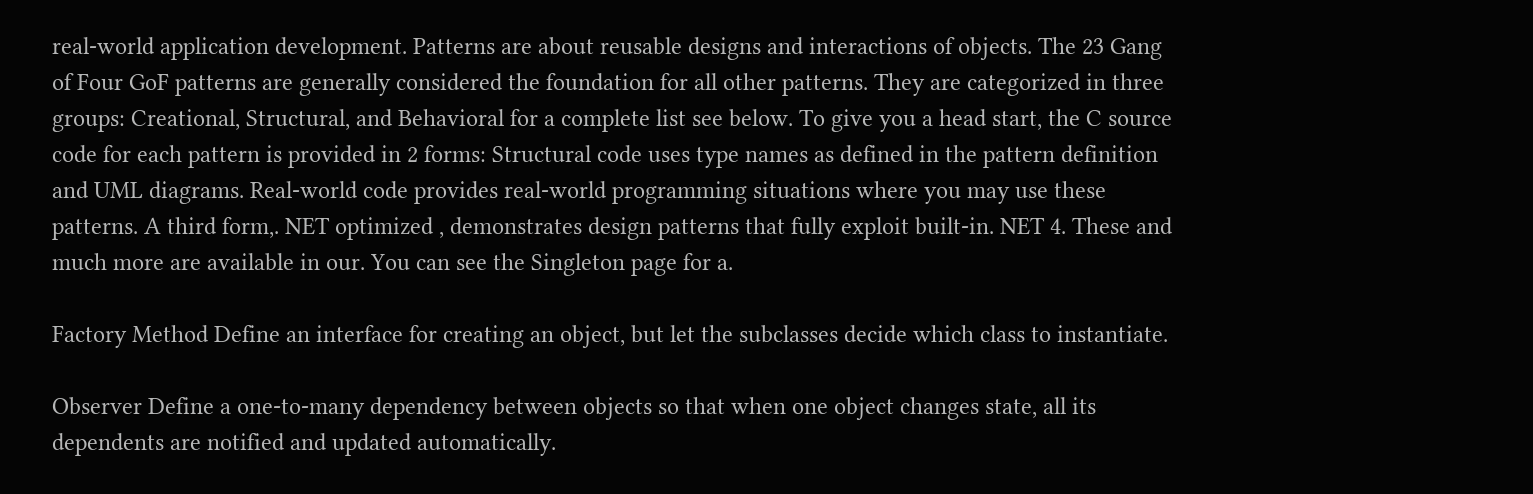real-world application development. Patterns are about reusable designs and interactions of objects. The 23 Gang of Four GoF patterns are generally considered the foundation for all other patterns. They are categorized in three groups: Creational, Structural, and Behavioral for a complete list see below. To give you a head start, the C source code for each pattern is provided in 2 forms: Structural code uses type names as defined in the pattern definition and UML diagrams. Real-world code provides real-world programming situations where you may use these patterns. A third form,. NET optimized , demonstrates design patterns that fully exploit built-in. NET 4. These and much more are available in our. You can see the Singleton page for a.

Factory Method Define an interface for creating an object, but let the subclasses decide which class to instantiate.

Observer Define a one-to-many dependency between objects so that when one object changes state, all its dependents are notified and updated automatically.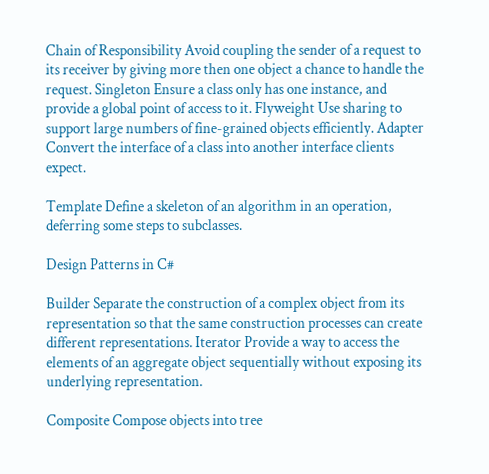Chain of Responsibility Avoid coupling the sender of a request to its receiver by giving more then one object a chance to handle the request. Singleton Ensure a class only has one instance, and provide a global point of access to it. Flyweight Use sharing to support large numbers of fine-grained objects efficiently. Adapter Convert the interface of a class into another interface clients expect.

Template Define a skeleton of an algorithm in an operation, deferring some steps to subclasses.

Design Patterns in C#

Builder Separate the construction of a complex object from its representation so that the same construction processes can create different representations. Iterator Provide a way to access the elements of an aggregate object sequentially without exposing its underlying representation.

Composite Compose objects into tree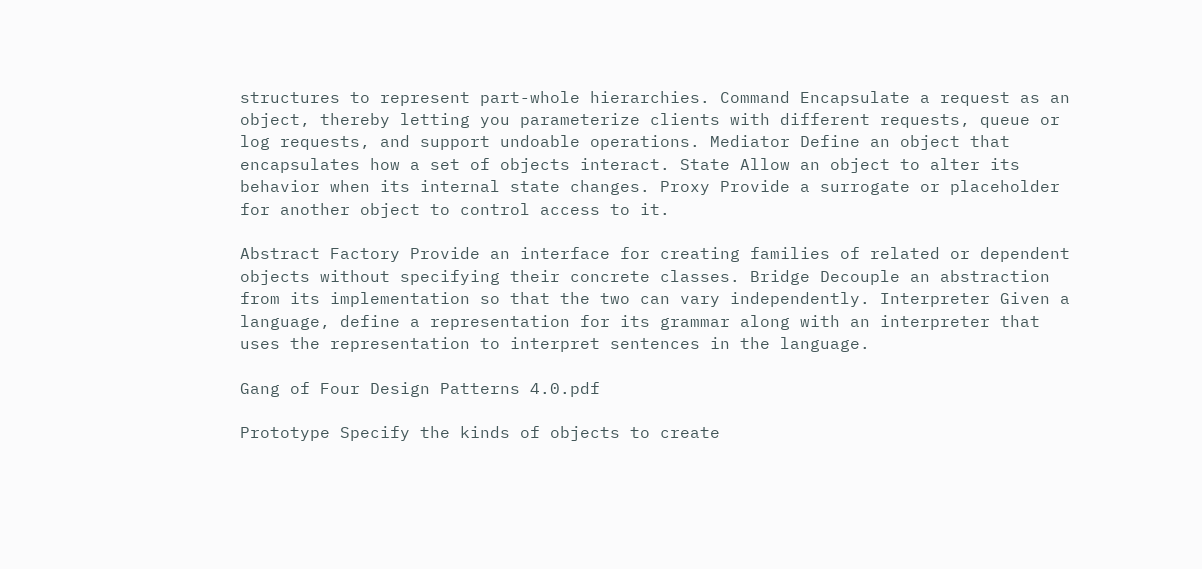structures to represent part-whole hierarchies. Command Encapsulate a request as an object, thereby letting you parameterize clients with different requests, queue or log requests, and support undoable operations. Mediator Define an object that encapsulates how a set of objects interact. State Allow an object to alter its behavior when its internal state changes. Proxy Provide a surrogate or placeholder for another object to control access to it.

Abstract Factory Provide an interface for creating families of related or dependent objects without specifying their concrete classes. Bridge Decouple an abstraction from its implementation so that the two can vary independently. Interpreter Given a language, define a representation for its grammar along with an interpreter that uses the representation to interpret sentences in the language.

Gang of Four Design Patterns 4.0.pdf

Prototype Specify the kinds of objects to create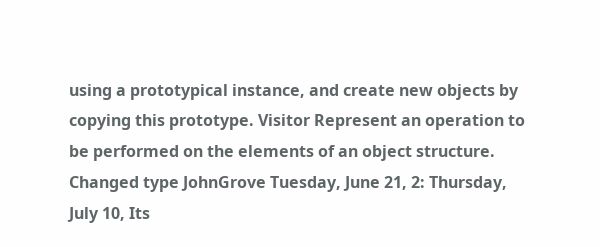using a prototypical instance, and create new objects by copying this prototype. Visitor Represent an operation to be performed on the elements of an object structure. Changed type JohnGrove Tuesday, June 21, 2: Thursday, July 10, Its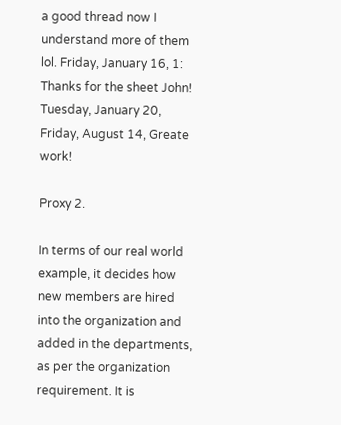a good thread now I understand more of them lol. Friday, January 16, 1: Thanks for the sheet John! Tuesday, January 20, Friday, August 14, Greate work!

Proxy 2.

In terms of our real world example, it decides how new members are hired into the organization and added in the departments, as per the organization requirement. It is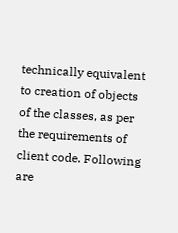technically equivalent to creation of objects of the classes, as per the requirements of client code. Following are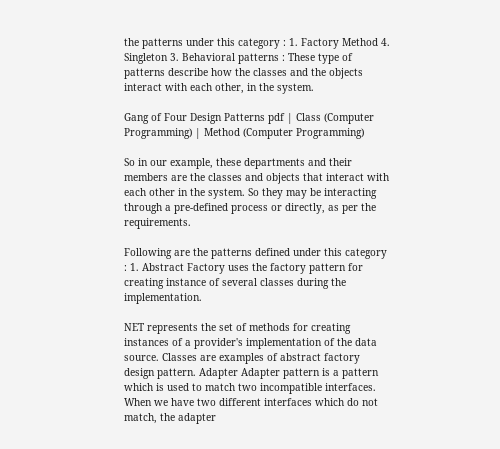the patterns under this category : 1. Factory Method 4. Singleton 3. Behavioral patterns : These type of patterns describe how the classes and the objects interact with each other, in the system.

Gang of Four Design Patterns pdf | Class (Computer Programming) | Method (Computer Programming)

So in our example, these departments and their members are the classes and objects that interact with each other in the system. So they may be interacting through a pre-defined process or directly, as per the requirements.

Following are the patterns defined under this category : 1. Abstract Factory uses the factory pattern for creating instance of several classes during the implementation.

NET represents the set of methods for creating instances of a provider's implementation of the data source. Classes are examples of abstract factory design pattern. Adapter Adapter pattern is a pattern which is used to match two incompatible interfaces. When we have two different interfaces which do not match, the adapter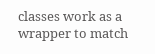classes work as a wrapper to match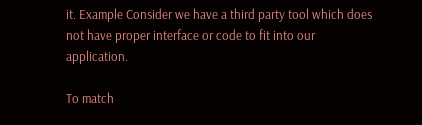it. Example Consider we have a third party tool which does not have proper interface or code to fit into our application.

To match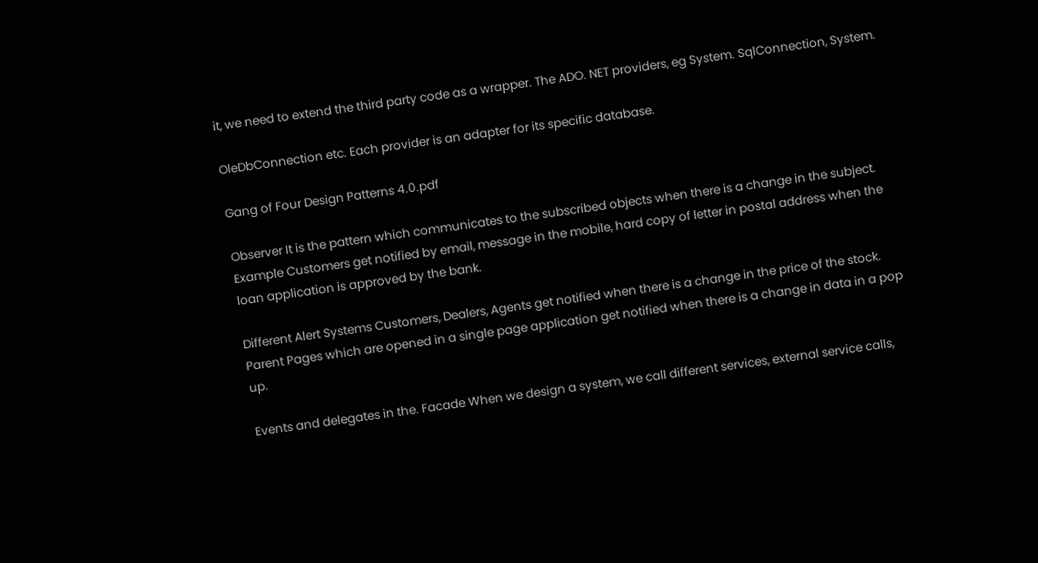it, we need to extend the third party code as a wrapper. The ADO. NET providers, eg System. SqlConnection, System.

OleDbConnection etc. Each provider is an adapter for its specific database.

Gang of Four Design Patterns 4.0.pdf

Observer It is the pattern which communicates to the subscribed objects when there is a change in the subject. Example Customers get notified by email, message in the mobile, hard copy of letter in postal address when the loan application is approved by the bank.

Different Alert Systems Customers, Dealers, Agents get notified when there is a change in the price of the stock. Parent Pages which are opened in a single page application get notified when there is a change in data in a pop up.

Events and delegates in the. Facade When we design a system, we call different services, external service calls,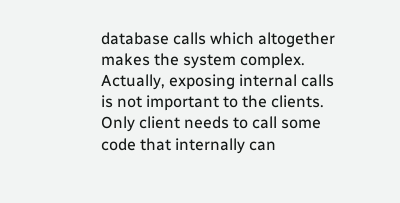database calls which altogether makes the system complex. Actually, exposing internal calls is not important to the clients. Only client needs to call some code that internally can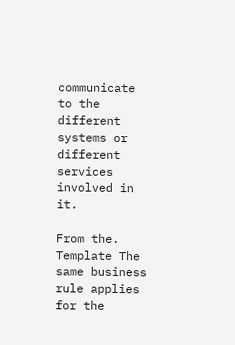communicate to the different systems or different services involved in it.

From the. Template The same business rule applies for the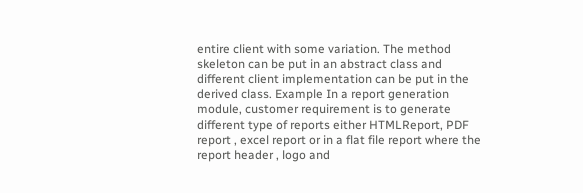entire client with some variation. The method skeleton can be put in an abstract class and different client implementation can be put in the derived class. Example In a report generation module, customer requirement is to generate different type of reports either HTMLReport, PDF report , excel report or in a flat file report where the report header , logo and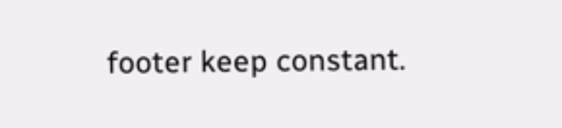footer keep constant.